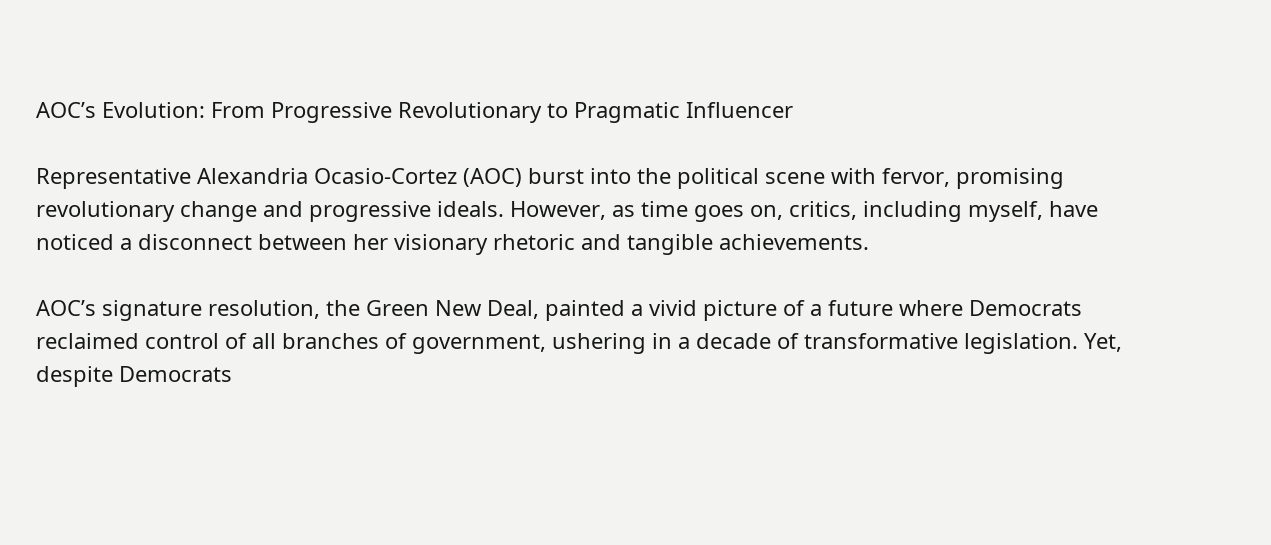AOC’s Evolution: From Progressive Revolutionary to Pragmatic Influencer

Representative Alexandria Ocasio-Cortez (AOC) burst into the political scene with fervor, promising revolutionary change and progressive ideals. However, as time goes on, critics, including myself, have noticed a disconnect between her visionary rhetoric and tangible achievements.

AOC’s signature resolution, the Green New Deal, painted a vivid picture of a future where Democrats reclaimed control of all branches of government, ushering in a decade of transformative legislation. Yet, despite Democrats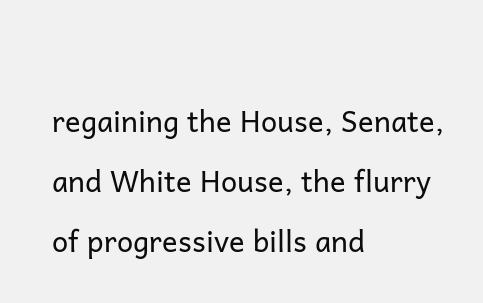regaining the House, Senate, and White House, the flurry of progressive bills and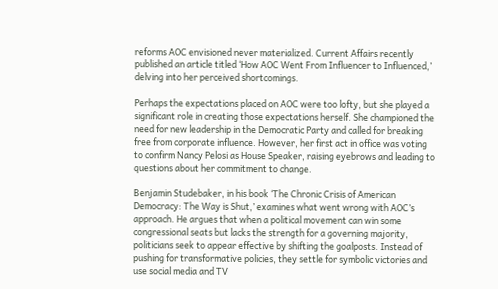reforms AOC envisioned never materialized. Current Affairs recently published an article titled ‘How AOC Went From Influencer to Influenced,’ delving into her perceived shortcomings.

Perhaps the expectations placed on AOC were too lofty, but she played a significant role in creating those expectations herself. She championed the need for new leadership in the Democratic Party and called for breaking free from corporate influence. However, her first act in office was voting to confirm Nancy Pelosi as House Speaker, raising eyebrows and leading to questions about her commitment to change.

Benjamin Studebaker, in his book ‘The Chronic Crisis of American Democracy: The Way is Shut,’ examines what went wrong with AOC’s approach. He argues that when a political movement can win some congressional seats but lacks the strength for a governing majority, politicians seek to appear effective by shifting the goalposts. Instead of pushing for transformative policies, they settle for symbolic victories and use social media and TV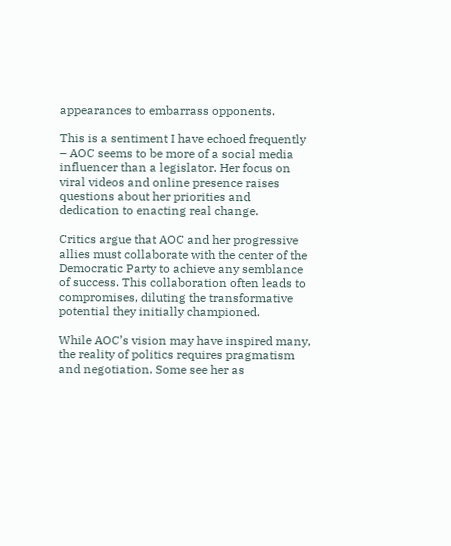appearances to embarrass opponents.

This is a sentiment I have echoed frequently – AOC seems to be more of a social media influencer than a legislator. Her focus on viral videos and online presence raises questions about her priorities and dedication to enacting real change.

Critics argue that AOC and her progressive allies must collaborate with the center of the Democratic Party to achieve any semblance of success. This collaboration often leads to compromises, diluting the transformative potential they initially championed.

While AOC’s vision may have inspired many, the reality of politics requires pragmatism and negotiation. Some see her as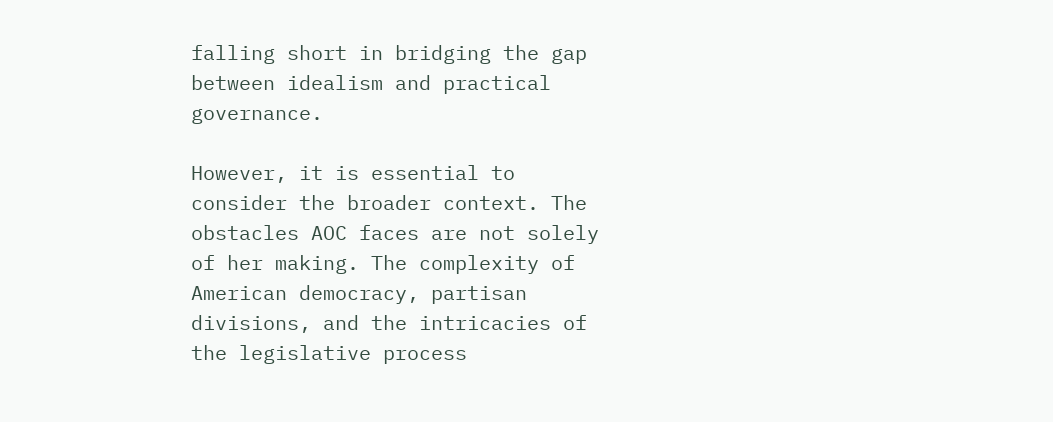falling short in bridging the gap between idealism and practical governance.

However, it is essential to consider the broader context. The obstacles AOC faces are not solely of her making. The complexity of American democracy, partisan divisions, and the intricacies of the legislative process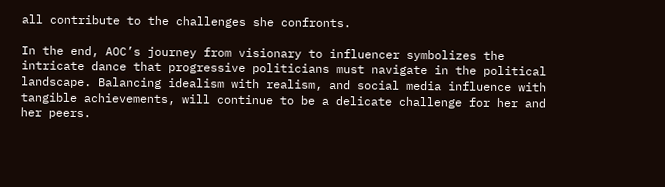all contribute to the challenges she confronts.

In the end, AOC’s journey from visionary to influencer symbolizes the intricate dance that progressive politicians must navigate in the political landscape. Balancing idealism with realism, and social media influence with tangible achievements, will continue to be a delicate challenge for her and her peers.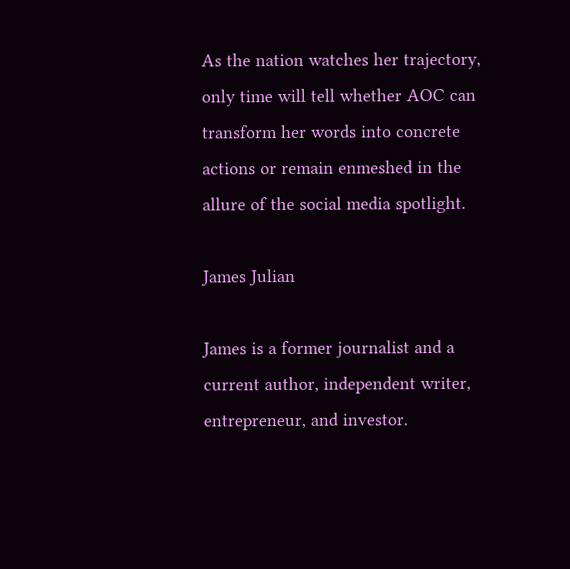As the nation watches her trajectory, only time will tell whether AOC can transform her words into concrete actions or remain enmeshed in the allure of the social media spotlight.

James Julian

James is a former journalist and a current author, independent writer, entrepreneur, and investor.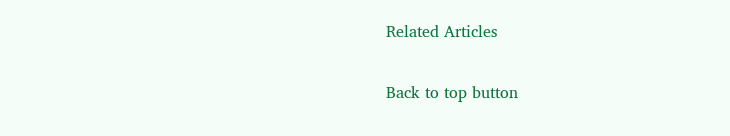Related Articles

Back to top button